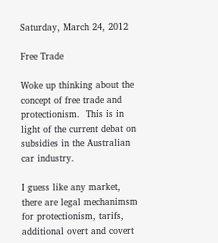Saturday, March 24, 2012

Free Trade

Woke up thinking about the concept of free trade and protectionism.  This is in light of the current debat on subsidies in the Australian car industry.

I guess like any market, there are legal mechanimsm for protectionism, tarifs, additional overt and covert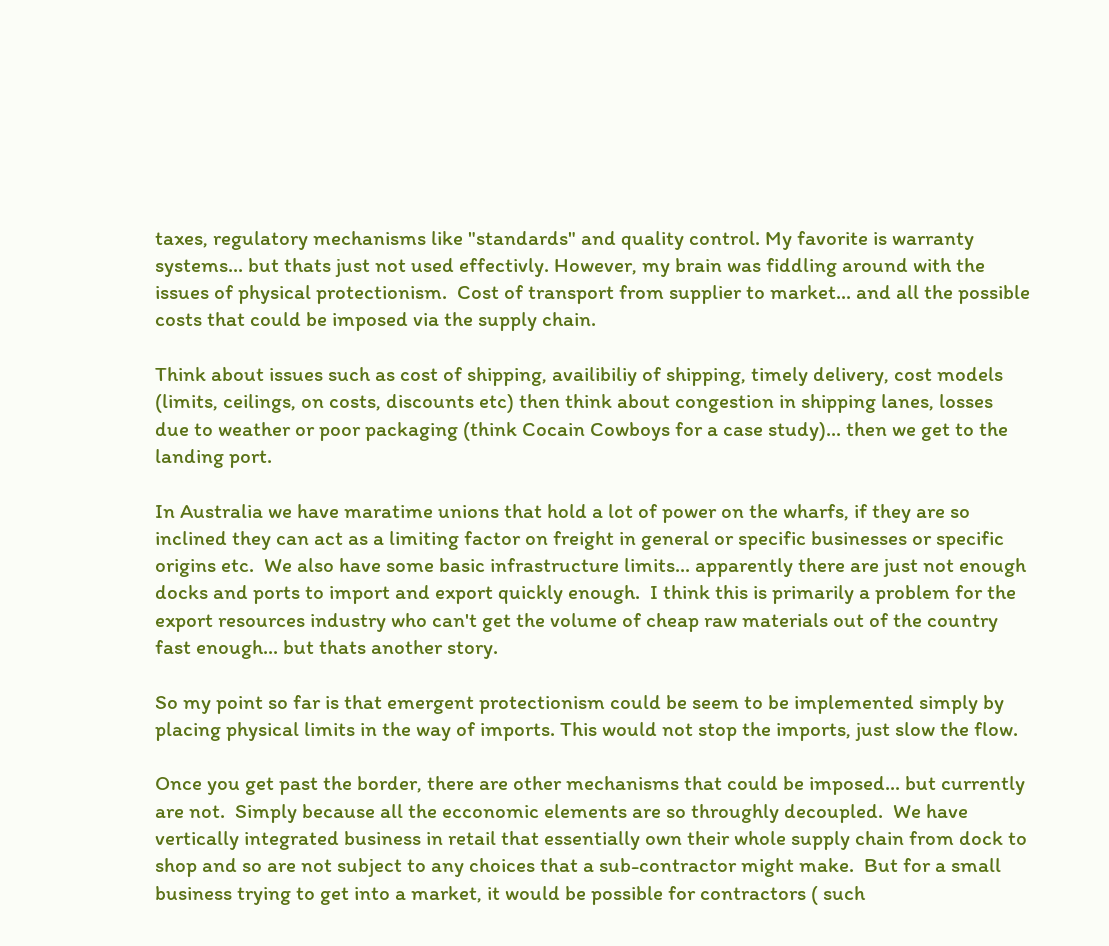taxes, regulatory mechanisms like "standards" and quality control. My favorite is warranty systems... but thats just not used effectivly. However, my brain was fiddling around with the issues of physical protectionism.  Cost of transport from supplier to market... and all the possible costs that could be imposed via the supply chain.

Think about issues such as cost of shipping, availibiliy of shipping, timely delivery, cost models (limits, ceilings, on costs, discounts etc) then think about congestion in shipping lanes, losses due to weather or poor packaging (think Cocain Cowboys for a case study)... then we get to the landing port.

In Australia we have maratime unions that hold a lot of power on the wharfs, if they are so inclined they can act as a limiting factor on freight in general or specific businesses or specific origins etc.  We also have some basic infrastructure limits... apparently there are just not enough docks and ports to import and export quickly enough.  I think this is primarily a problem for the export resources industry who can't get the volume of cheap raw materials out of the country fast enough... but thats another story.

So my point so far is that emergent protectionism could be seem to be implemented simply by placing physical limits in the way of imports. This would not stop the imports, just slow the flow.

Once you get past the border, there are other mechanisms that could be imposed... but currently are not.  Simply because all the ecconomic elements are so throughly decoupled.  We have vertically integrated business in retail that essentially own their whole supply chain from dock to shop and so are not subject to any choices that a sub-contractor might make.  But for a small business trying to get into a market, it would be possible for contractors ( such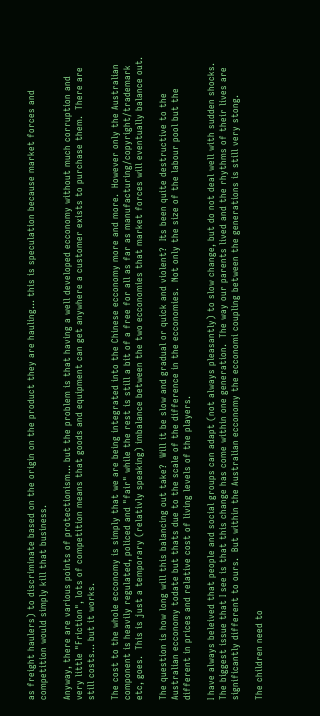as freight haulers) to discriminate based on the origin on the product they are hauling... this is speculation because market forces and competition would simply kill that business.

Anyway, there are various points of protectionism... but the problem is that having a well developed ecconomy without much corruption and very little "Friction", lots of competition means that goods and equipment can get anywhere a customer exists to purchase them.  There are still costs... but it works.

The cost to the whole ecconomy is simply that we are being integrated into the Chinese ecconomy more and more.  However only the Australian component is heavily regulated, policed and "fair" while the rest is still a bit of a free for all as far as manufacturing/copyright/trademark etc, goes.  This is just a temporary (relativly speaking) imbalance between the two ecconomies that market forces will eventually balance out.

The question is how long will this balancing out take?  Will it be slow and gradual or quick and violent?  Its been quite destructive to the Australian ecconomy todate but thats due to the scale of the difference in the ecconomies.  Not only the size of the labour pool but the different in prices and relative cost of living levels of the players.

I have always beleived that people and social groups can adapt (not always pleasantly) to slow change, but do not deal well with sudden shocks.  The biggest issue that I see is that this change has come within one generation.  The way our parents lived and the rhythms of their lives are significantly different to ours.  But within the Australian ecconomy the ecconomi coupling between the generations is still very stong.

The children need to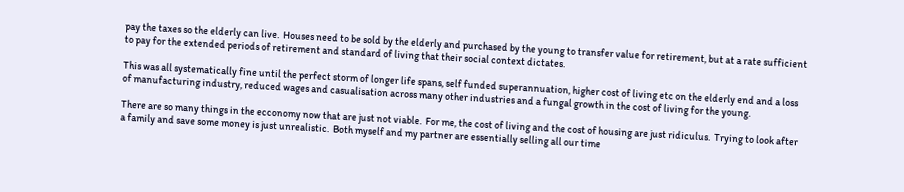pay the taxes so the elderly can live.  Houses need to be sold by the elderly and purchased by the young to transfer value for retirement, but at a rate sufficient to pay for the extended periods of retirement and standard of living that their social context dictates.

This was all systematically fine until the perfect storm of longer life spans, self funded superannuation, higher cost of living etc on the elderly end and a loss of manufacturing industry, reduced wages and casualisation across many other industries and a fungal growth in the cost of living for the young.

There are so many things in the ecconomy now that are just not viable.  For me, the cost of living and the cost of housing are just ridiculus.  Trying to look after a family and save some money is just unrealistic.  Both myself and my partner are essentially selling all our time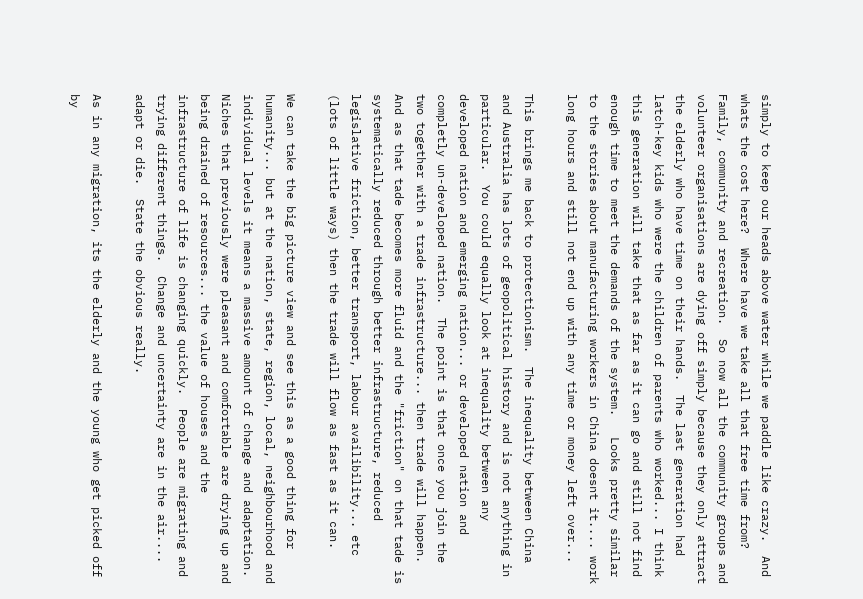simply to keep our heads above water while we paddle like crazy.  And whats the cost here?  Where have we take all that free time from?  Family, community and recreation.  So now all the community groups and volunteer organisations are dying off simply because they only attract the elderly who have time on their hands.  The last generation had latch-key kids who were the children of parents who worked... I think this generation will take that as far as it can go and still not find enough time to meet the demands of the system.   Looks pretty similar to the stories about manufacturing workers in China doesnt it.... work long hours and still not end up with any time or money left over...

This brings me back to protectionism.  The inequality between China and Australia has lots of geopolitical history and is not anything in particular.  You could equally look at inequality between any developed nation and emerging nation... or developed nation and completly un-developed nation.  The point is that once you join the two together with a trade infrastructure... then trade will happen.   And as that tade becomes more fluid and the "friction" on that tade is systematically reduced through better infrastructure, reduced legislative friction, better transport, labour availibility... etc (lots of little ways) then the trade will flow as fast as it can.

We can take the big picture view and see this as a good thing for humanity... but at the nation, state, region, local, neighbourhood and individual levels it means a massive amount of change and adaptation.  Niches that previously were pleasant and comfortable are drying up and being drained of resources... the value of houses and the infrastructure of life is changing quickly.  People are migrating and trying different things.  Change and uncertainty are in the air.... adapt or die.  State the obvious really.

As in any migration, its the elderly and the young who get picked off by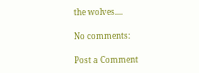the wolves....

No comments:

Post a Comment